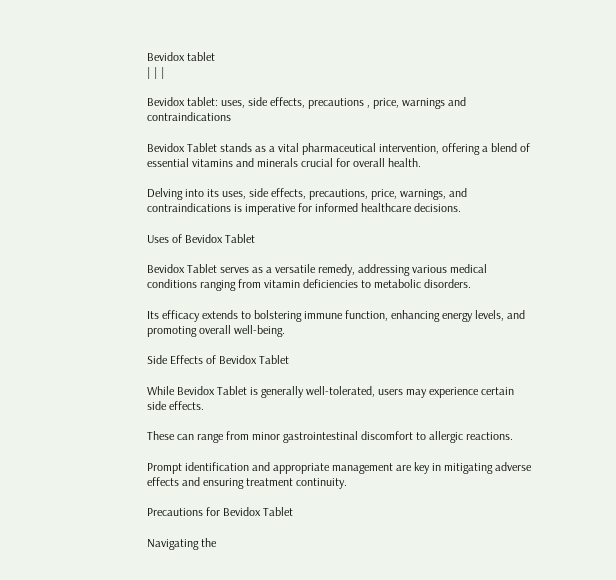Bevidox tablet
| | |

Bevidox tablet: uses, side effects, precautions , price, warnings and contraindications

Bevidox Tablet stands as a vital pharmaceutical intervention, offering a blend of essential vitamins and minerals crucial for overall health.

Delving into its uses, side effects, precautions, price, warnings, and contraindications is imperative for informed healthcare decisions.

Uses of Bevidox Tablet

Bevidox Tablet serves as a versatile remedy, addressing various medical conditions ranging from vitamin deficiencies to metabolic disorders.

Its efficacy extends to bolstering immune function, enhancing energy levels, and promoting overall well-being.

Side Effects of Bevidox Tablet

While Bevidox Tablet is generally well-tolerated, users may experience certain side effects.

These can range from minor gastrointestinal discomfort to allergic reactions.

Prompt identification and appropriate management are key in mitigating adverse effects and ensuring treatment continuity.

Precautions for Bevidox Tablet

Navigating the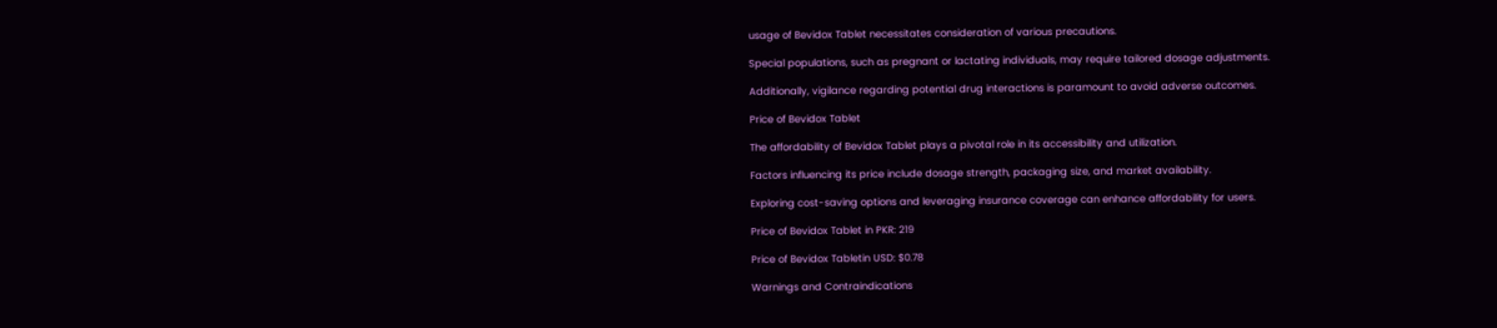usage of Bevidox Tablet necessitates consideration of various precautions.

Special populations, such as pregnant or lactating individuals, may require tailored dosage adjustments.

Additionally, vigilance regarding potential drug interactions is paramount to avoid adverse outcomes.

Price of Bevidox Tablet

The affordability of Bevidox Tablet plays a pivotal role in its accessibility and utilization.

Factors influencing its price include dosage strength, packaging size, and market availability.

Exploring cost-saving options and leveraging insurance coverage can enhance affordability for users.

Price of Bevidox Tablet in PKR: 219

Price of Bevidox Tabletin USD: $0.78

Warnings and Contraindications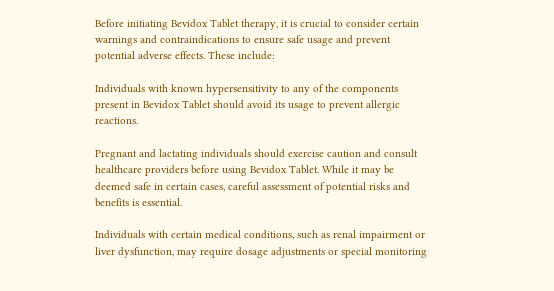Before initiating Bevidox Tablet therapy, it is crucial to consider certain warnings and contraindications to ensure safe usage and prevent potential adverse effects. These include:

Individuals with known hypersensitivity to any of the components present in Bevidox Tablet should avoid its usage to prevent allergic reactions.

Pregnant and lactating individuals should exercise caution and consult healthcare providers before using Bevidox Tablet. While it may be deemed safe in certain cases, careful assessment of potential risks and benefits is essential.

Individuals with certain medical conditions, such as renal impairment or liver dysfunction, may require dosage adjustments or special monitoring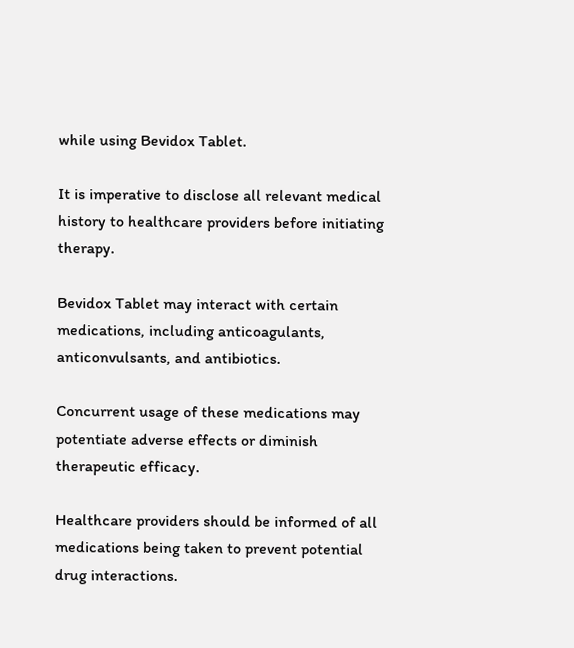while using Bevidox Tablet.

It is imperative to disclose all relevant medical history to healthcare providers before initiating therapy.

Bevidox Tablet may interact with certain medications, including anticoagulants, anticonvulsants, and antibiotics.

Concurrent usage of these medications may potentiate adverse effects or diminish therapeutic efficacy.

Healthcare providers should be informed of all medications being taken to prevent potential drug interactions.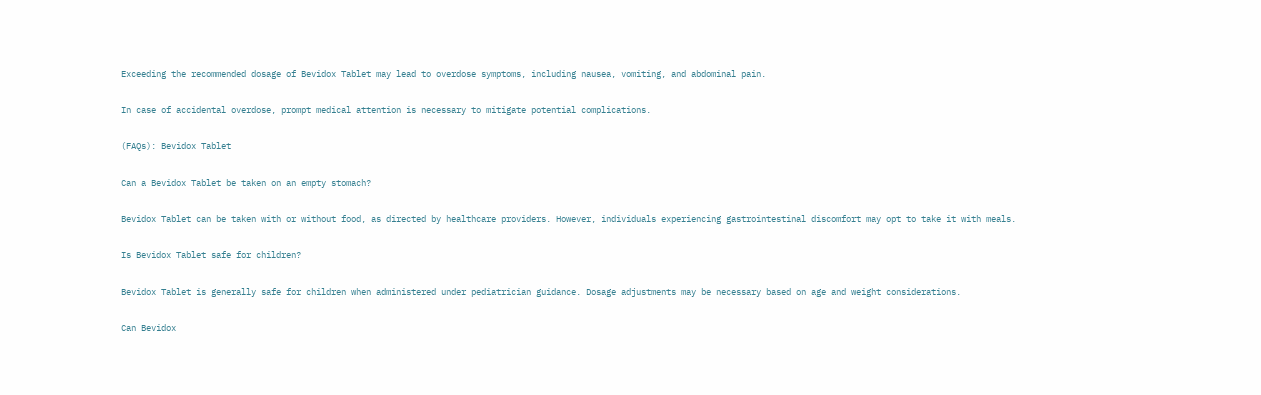Exceeding the recommended dosage of Bevidox Tablet may lead to overdose symptoms, including nausea, vomiting, and abdominal pain.

In case of accidental overdose, prompt medical attention is necessary to mitigate potential complications.

(FAQs): Bevidox Tablet

Can a Bevidox Tablet be taken on an empty stomach?

Bevidox Tablet can be taken with or without food, as directed by healthcare providers. However, individuals experiencing gastrointestinal discomfort may opt to take it with meals.

Is Bevidox Tablet safe for children?

Bevidox Tablet is generally safe for children when administered under pediatrician guidance. Dosage adjustments may be necessary based on age and weight considerations.

Can Bevidox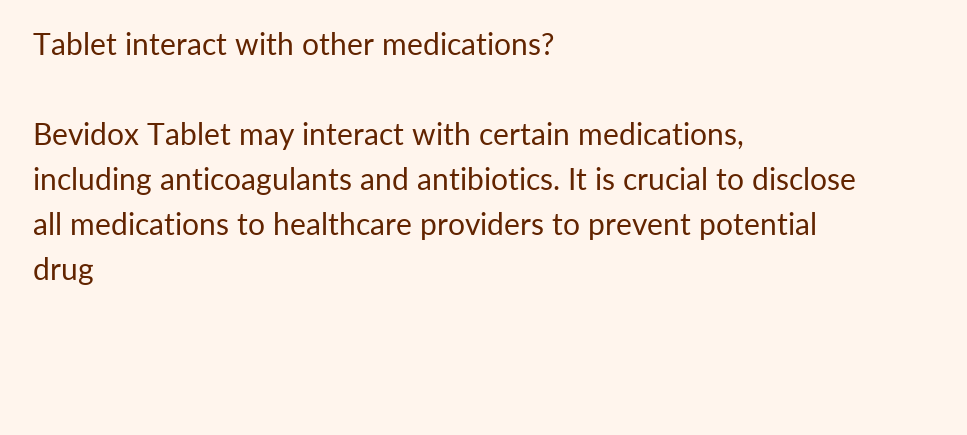Tablet interact with other medications?

Bevidox Tablet may interact with certain medications, including anticoagulants and antibiotics. It is crucial to disclose all medications to healthcare providers to prevent potential drug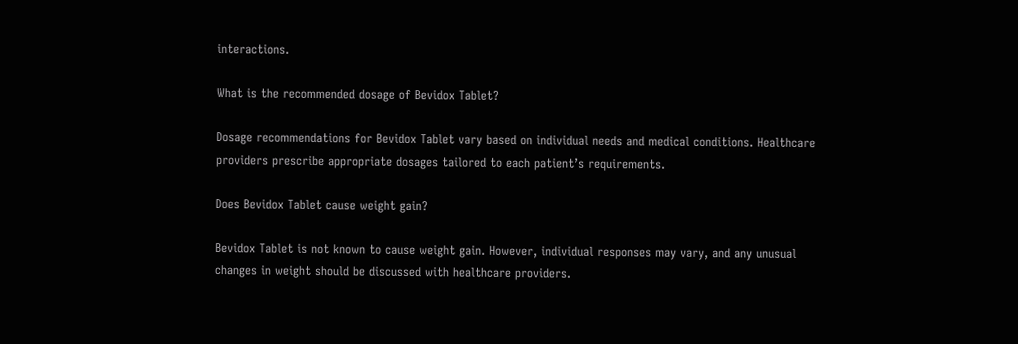interactions.

What is the recommended dosage of Bevidox Tablet?

Dosage recommendations for Bevidox Tablet vary based on individual needs and medical conditions. Healthcare providers prescribe appropriate dosages tailored to each patient’s requirements.

Does Bevidox Tablet cause weight gain?

Bevidox Tablet is not known to cause weight gain. However, individual responses may vary, and any unusual changes in weight should be discussed with healthcare providers.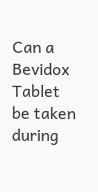Can a Bevidox Tablet be taken during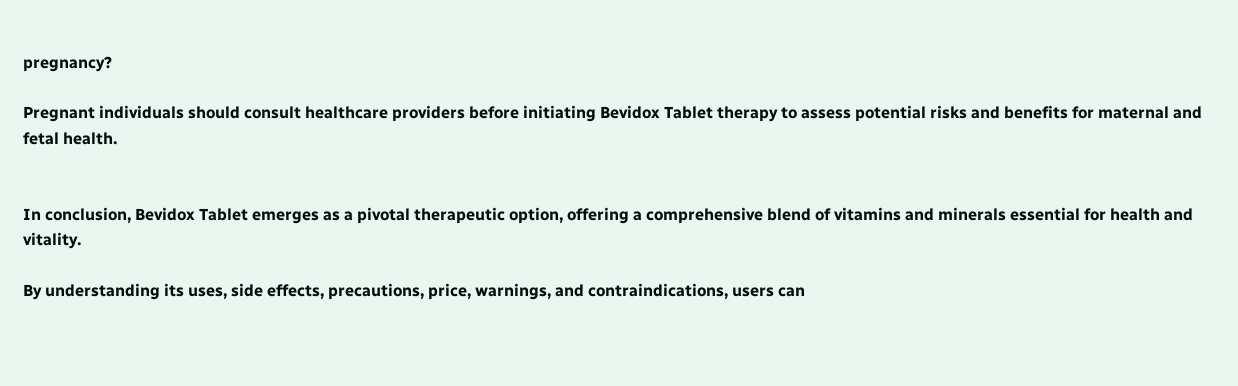pregnancy?

Pregnant individuals should consult healthcare providers before initiating Bevidox Tablet therapy to assess potential risks and benefits for maternal and fetal health.


In conclusion, Bevidox Tablet emerges as a pivotal therapeutic option, offering a comprehensive blend of vitamins and minerals essential for health and vitality.

By understanding its uses, side effects, precautions, price, warnings, and contraindications, users can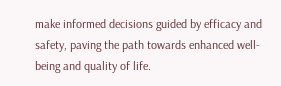make informed decisions guided by efficacy and safety, paving the path towards enhanced well-being and quality of life.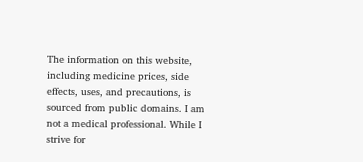The information on this website, including medicine prices, side effects, uses, and precautions, is sourced from public domains. I am not a medical professional. While I strive for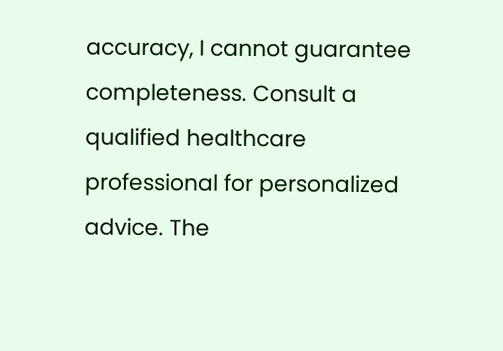accuracy, I cannot guarantee completeness. Consult a qualified healthcare professional for personalized advice. The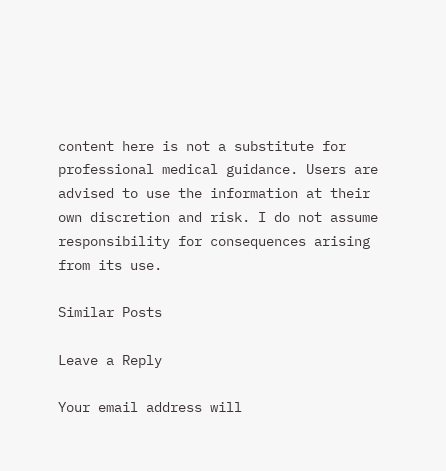content here is not a substitute for professional medical guidance. Users are advised to use the information at their own discretion and risk. I do not assume responsibility for consequences arising from its use.

Similar Posts

Leave a Reply

Your email address will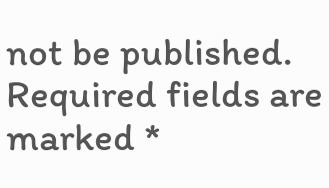not be published. Required fields are marked *